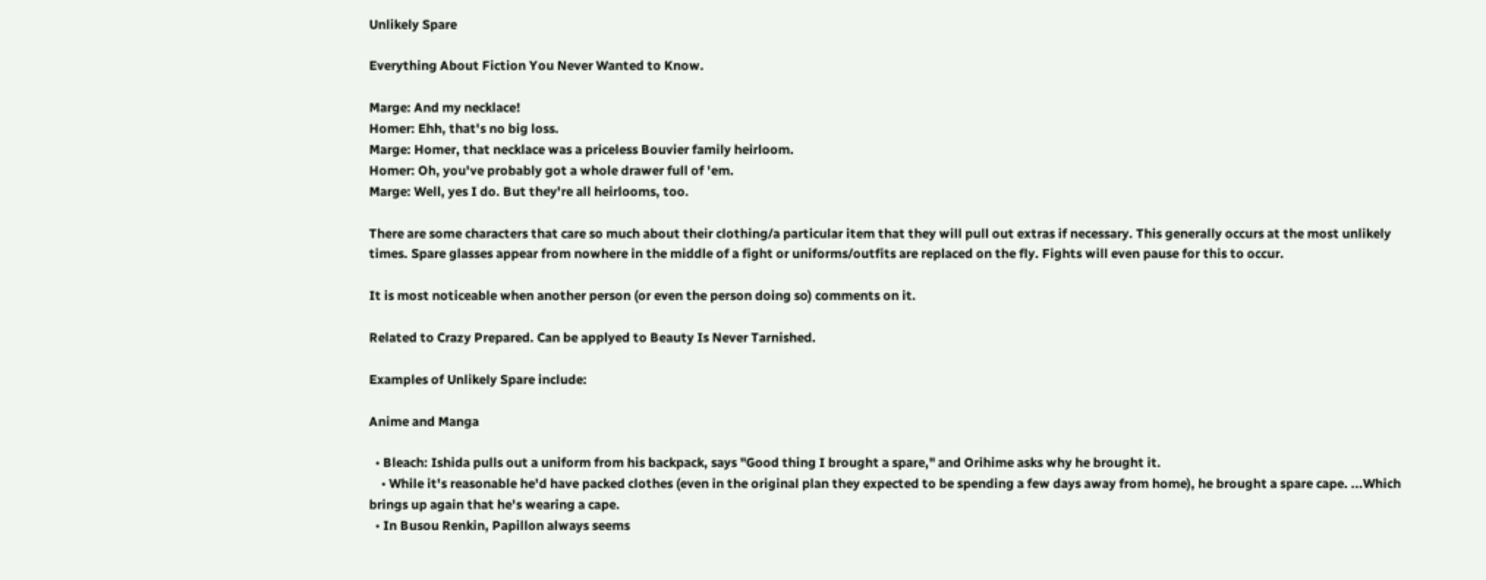Unlikely Spare

Everything About Fiction You Never Wanted to Know.

Marge: And my necklace!
Homer: Ehh, that's no big loss.
Marge: Homer, that necklace was a priceless Bouvier family heirloom.
Homer: Oh, you've probably got a whole drawer full of 'em.
Marge: Well, yes I do. But they're all heirlooms, too.

There are some characters that care so much about their clothing/a particular item that they will pull out extras if necessary. This generally occurs at the most unlikely times. Spare glasses appear from nowhere in the middle of a fight or uniforms/outfits are replaced on the fly. Fights will even pause for this to occur.

It is most noticeable when another person (or even the person doing so) comments on it.

Related to Crazy Prepared. Can be applyed to Beauty Is Never Tarnished.

Examples of Unlikely Spare include:

Anime and Manga

  • Bleach: Ishida pulls out a uniform from his backpack, says "Good thing I brought a spare," and Orihime asks why he brought it.
    • While it's reasonable he'd have packed clothes (even in the original plan they expected to be spending a few days away from home), he brought a spare cape. ...Which brings up again that he's wearing a cape.
  • In Busou Renkin, Papillon always seems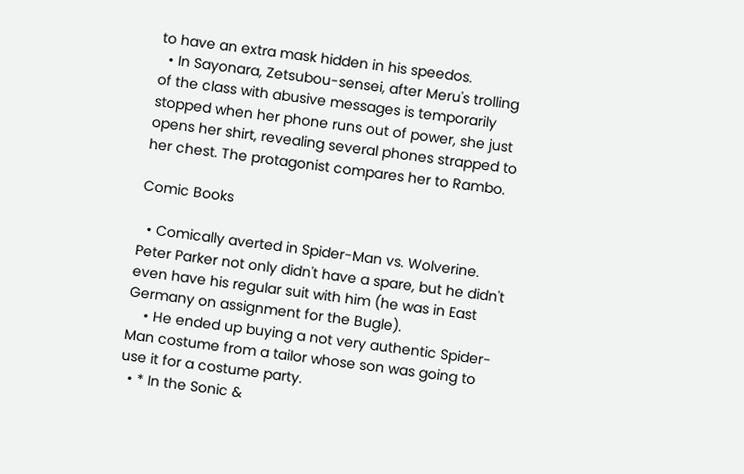to have an extra mask hidden in his speedos.
  • In Sayonara, Zetsubou-sensei, after Meru's trolling of the class with abusive messages is temporarily stopped when her phone runs out of power, she just opens her shirt, revealing several phones strapped to her chest. The protagonist compares her to Rambo.

Comic Books

  • Comically averted in Spider-Man vs. Wolverine. Peter Parker not only didn't have a spare, but he didn't even have his regular suit with him (he was in East Germany on assignment for the Bugle).
    • He ended up buying a not very authentic Spider-Man costume from a tailor whose son was going to use it for a costume party.
  • * In the Sonic &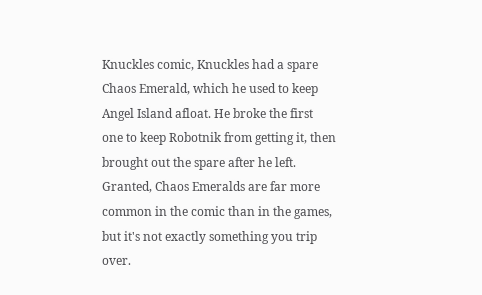Knuckles comic, Knuckles had a spare Chaos Emerald, which he used to keep Angel Island afloat. He broke the first one to keep Robotnik from getting it, then brought out the spare after he left. Granted, Chaos Emeralds are far more common in the comic than in the games, but it's not exactly something you trip over.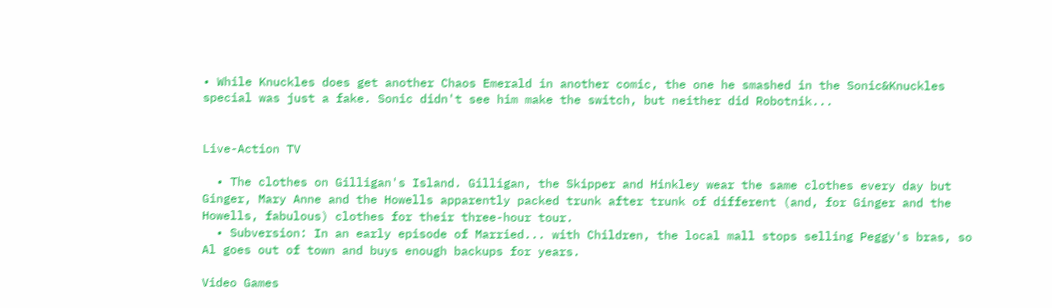• While Knuckles does get another Chaos Emerald in another comic, the one he smashed in the Sonic&Knuckles special was just a fake. Sonic didn't see him make the switch, but neither did Robotnik...


Live-Action TV

  • The clothes on Gilligan's Island. Gilligan, the Skipper and Hinkley wear the same clothes every day but Ginger, Mary Anne and the Howells apparently packed trunk after trunk of different (and, for Ginger and the Howells, fabulous) clothes for their three-hour tour.
  • Subversion: In an early episode of Married... with Children, the local mall stops selling Peggy's bras, so Al goes out of town and buys enough backups for years.

Video Games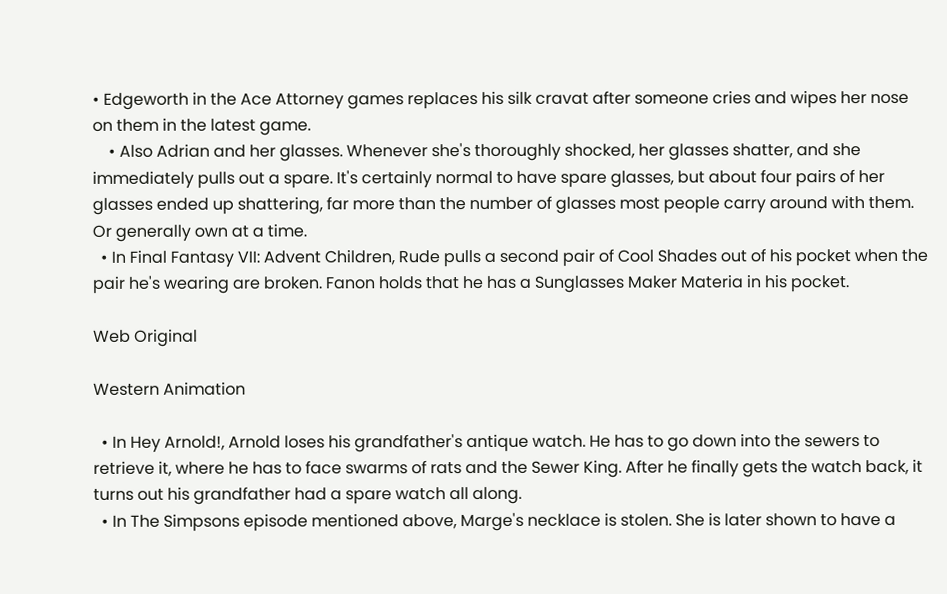• Edgeworth in the Ace Attorney games replaces his silk cravat after someone cries and wipes her nose on them in the latest game.
    • Also Adrian and her glasses. Whenever she's thoroughly shocked, her glasses shatter, and she immediately pulls out a spare. It's certainly normal to have spare glasses, but about four pairs of her glasses ended up shattering, far more than the number of glasses most people carry around with them. Or generally own at a time.
  • In Final Fantasy VII: Advent Children, Rude pulls a second pair of Cool Shades out of his pocket when the pair he's wearing are broken. Fanon holds that he has a Sunglasses Maker Materia in his pocket.

Web Original

Western Animation

  • In Hey Arnold!, Arnold loses his grandfather's antique watch. He has to go down into the sewers to retrieve it, where he has to face swarms of rats and the Sewer King. After he finally gets the watch back, it turns out his grandfather had a spare watch all along.
  • In The Simpsons episode mentioned above, Marge's necklace is stolen. She is later shown to have a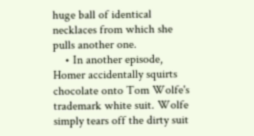huge ball of identical necklaces from which she pulls another one.
    • In another episode, Homer accidentally squirts chocolate onto Tom Wolfe's trademark white suit. Wolfe simply tears off the dirty suit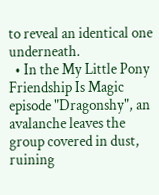to reveal an identical one underneath.
  • In the My Little Pony Friendship Is Magic episode "Dragonshy", an avalanche leaves the group covered in dust, ruining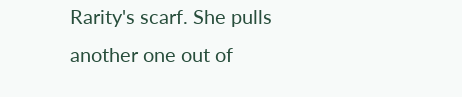Rarity's scarf. She pulls another one out of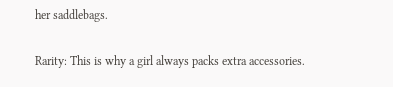her saddlebags.

Rarity: This is why a girl always packs extra accessories.